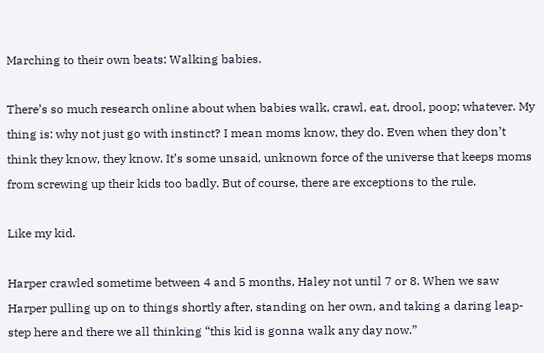Marching to their own beats: Walking babies.

There’s so much research online about when babies walk, crawl, eat, drool, poop; whatever. My thing is: why not just go with instinct? I mean moms know, they do. Even when they don’t think they know, they know. It’s some unsaid, unknown force of the universe that keeps moms from screwing up their kids too badly. But of course, there are exceptions to the rule.

Like my kid.

Harper crawled sometime between 4 and 5 months, Haley not until 7 or 8. When we saw Harper pulling up on to things shortly after, standing on her own, and taking a daring leap-step here and there we all thinking “this kid is gonna walk any day now.”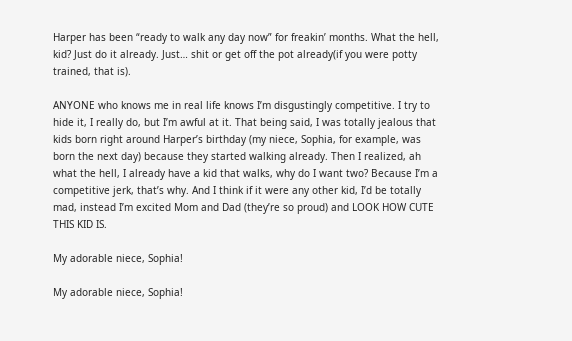Harper has been “ready to walk any day now” for freakin’ months. What the hell, kid? Just do it already. Just… shit or get off the pot already(if you were potty trained, that is).

ANYONE who knows me in real life knows I’m disgustingly competitive. I try to hide it, I really do, but I’m awful at it. That being said, I was totally jealous that kids born right around Harper’s birthday (my niece, Sophia, for example, was born the next day) because they started walking already. Then I realized, ah what the hell, I already have a kid that walks, why do I want two? Because I’m a competitive jerk, that’s why. And I think if it were any other kid, I’d be totally mad, instead I’m excited Mom and Dad (they’re so proud) and LOOK HOW CUTE THIS KID IS.

My adorable niece, Sophia!

My adorable niece, Sophia!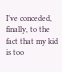I’ve conceded, finally, to the fact that my kid is too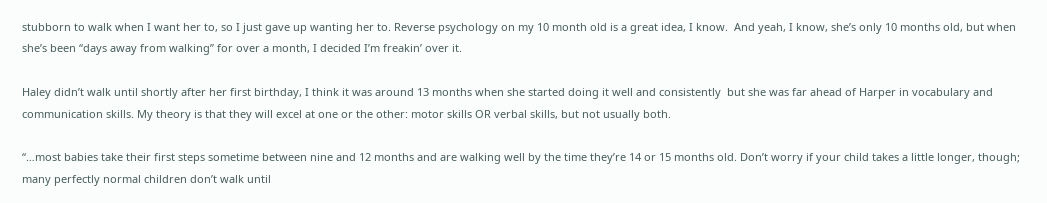stubborn to walk when I want her to, so I just gave up wanting her to. Reverse psychology on my 10 month old is a great idea, I know.  And yeah, I know, she’s only 10 months old, but when she’s been “days away from walking” for over a month, I decided I’m freakin’ over it.

Haley didn’t walk until shortly after her first birthday, I think it was around 13 months when she started doing it well and consistently  but she was far ahead of Harper in vocabulary and communication skills. My theory is that they will excel at one or the other: motor skills OR verbal skills, but not usually both.

“…most babies take their first steps sometime between nine and 12 months and are walking well by the time they’re 14 or 15 months old. Don’t worry if your child takes a little longer, though; many perfectly normal children don’t walk until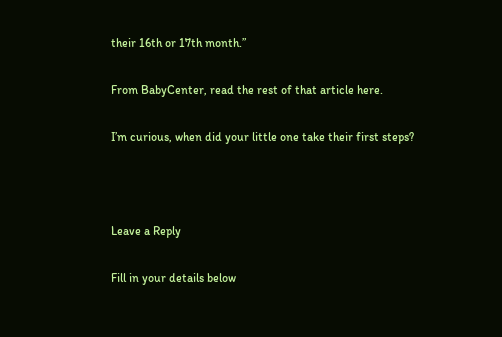their 16th or 17th month.”

From BabyCenter, read the rest of that article here.

I’m curious, when did your little one take their first steps?



Leave a Reply

Fill in your details below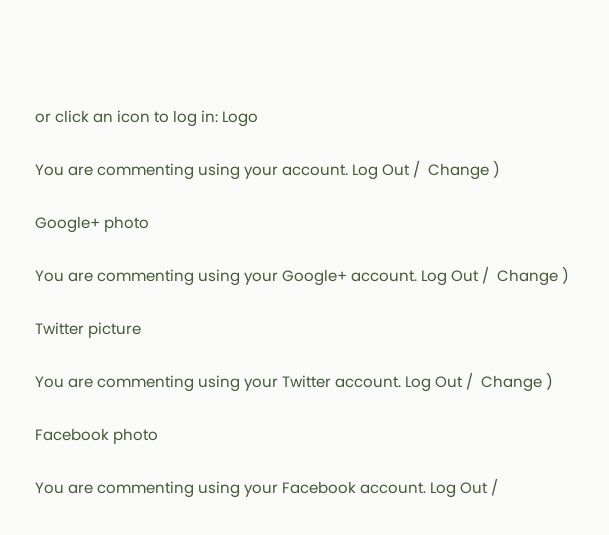or click an icon to log in: Logo

You are commenting using your account. Log Out /  Change )

Google+ photo

You are commenting using your Google+ account. Log Out /  Change )

Twitter picture

You are commenting using your Twitter account. Log Out /  Change )

Facebook photo

You are commenting using your Facebook account. Log Out /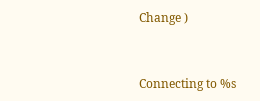Change )


Connecting to %s